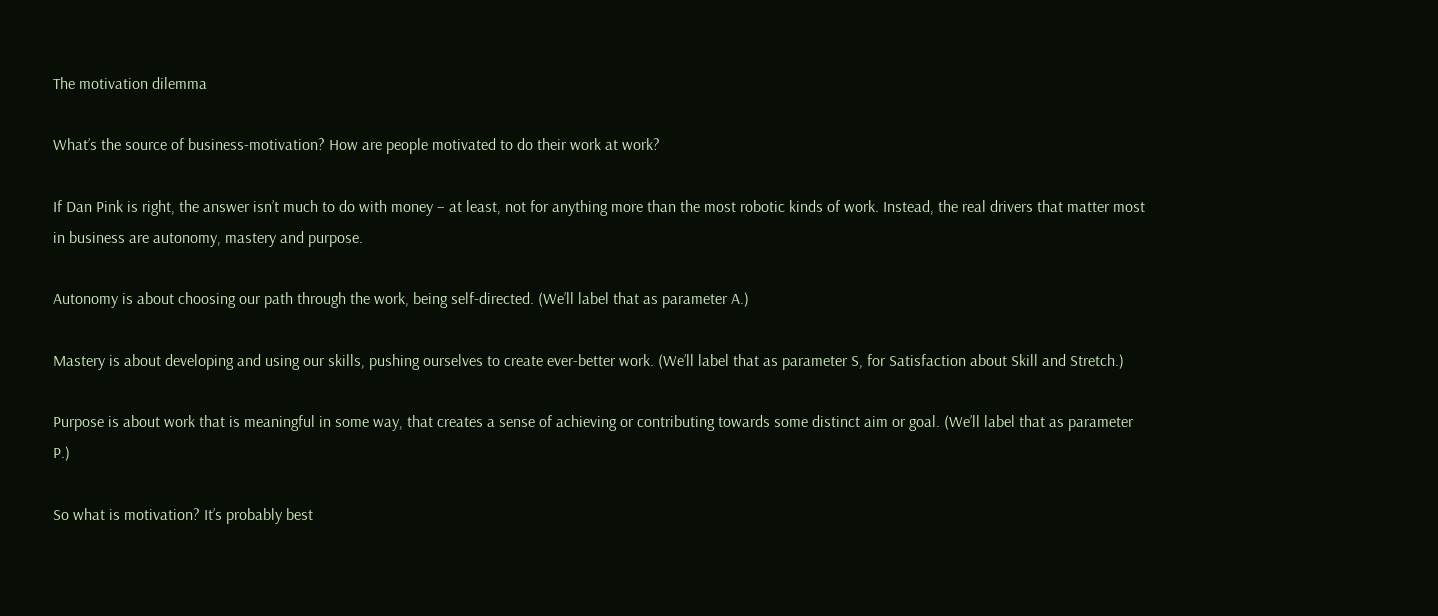The motivation dilemma

What’s the source of business-motivation? How are people motivated to do their work at work?

If Dan Pink is right, the answer isn’t much to do with money – at least, not for anything more than the most robotic kinds of work. Instead, the real drivers that matter most in business are autonomy, mastery and purpose.

Autonomy is about choosing our path through the work, being self-directed. (We’ll label that as parameter A.)

Mastery is about developing and using our skills, pushing ourselves to create ever-better work. (We’ll label that as parameter S, for Satisfaction about Skill and Stretch.)

Purpose is about work that is meaningful in some way, that creates a sense of achieving or contributing towards some distinct aim or goal. (We’ll label that as parameter P.)

So what is motivation? It’s probably best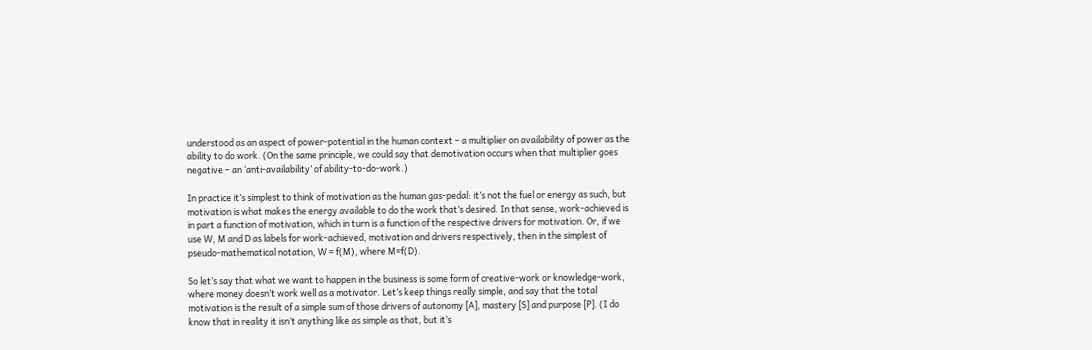understood as an aspect of power-potential in the human context – a multiplier on availability of power as the ability to do work. (On the same principle, we could say that demotivation occurs when that multiplier goes negative – an ‘anti-availability’ of ability-to-do-work.)

In practice it’s simplest to think of motivation as the human gas-pedal: it’s not the fuel or energy as such, but motivation is what makes the energy available to do the work that’s desired. In that sense, work-achieved is in part a function of motivation, which in turn is a function of the respective drivers for motivation. Or, if we use W, M and D as labels for work-achieved, motivation and drivers respectively, then in the simplest of pseudo-mathematical notation, W = f(M), where M=f(D).

So let’s say that what we want to happen in the business is some form of creative-work or knowledge-work, where money doesn’t work well as a motivator. Let’s keep things really simple, and say that the total motivation is the result of a simple sum of those drivers of autonomy [A], mastery [S] and purpose [P]. (I do know that in reality it isn’t anything like as simple as that, but it’s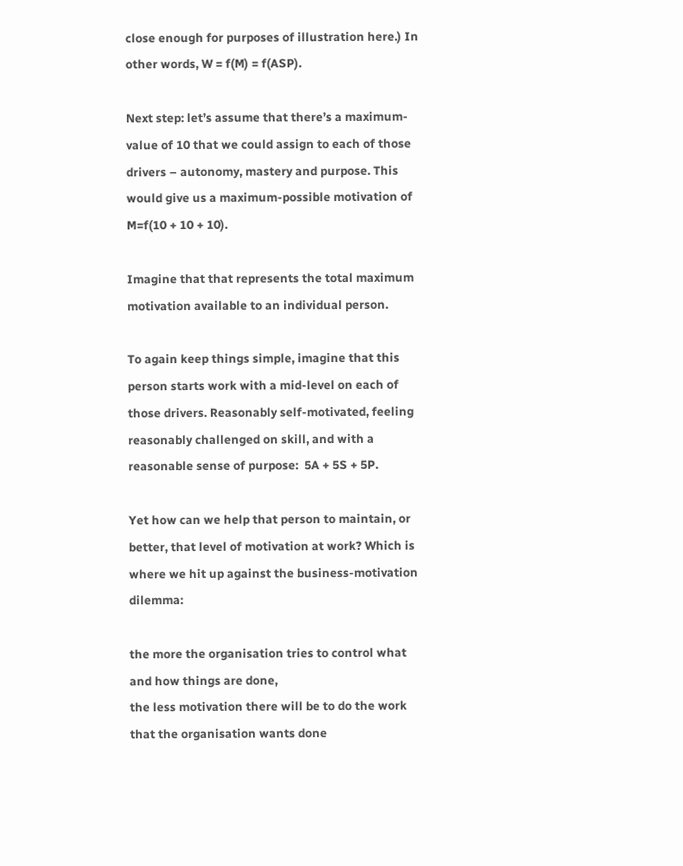close enough for purposes of illustration here.) In other words, W = f(M) = f(ASP).

Next step: let’s assume that there’s a maximum-value of 10 that we could assign to each of those drivers – autonomy, mastery and purpose. This would give us a maximum-possible motivation of M=f(10 + 10 + 10).

Imagine that that represents the total maximum motivation available to an individual person.

To again keep things simple, imagine that this person starts work with a mid-level on each of those drivers. Reasonably self-motivated, feeling reasonably challenged on skill, and with a reasonable sense of purpose:  5A + 5S + 5P.

Yet how can we help that person to maintain, or better, that level of motivation at work? Which is where we hit up against the business-motivation dilemma:

the more the organisation tries to control what and how things are done,
the less motivation there will be to do the work that the organisation wants done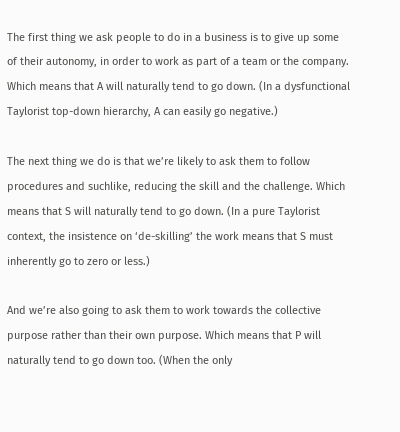The first thing we ask people to do in a business is to give up some of their autonomy, in order to work as part of a team or the company. Which means that A will naturally tend to go down. (In a dysfunctional Taylorist top-down hierarchy, A can easily go negative.)

The next thing we do is that we’re likely to ask them to follow procedures and suchlike, reducing the skill and the challenge. Which means that S will naturally tend to go down. (In a pure Taylorist context, the insistence on ‘de-skilling’ the work means that S must inherently go to zero or less.)

And we’re also going to ask them to work towards the collective purpose rather than their own purpose. Which means that P will naturally tend to go down too. (When the only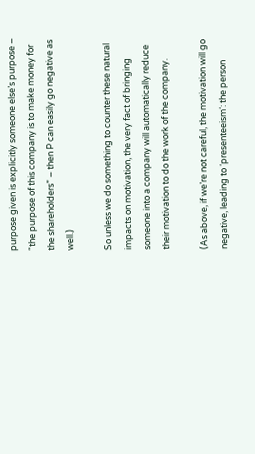purpose given is explicitly someone else’s purpose – “the purpose of this company is to make money for the shareholders” – then P can easily go negative as well.)

So unless we do something to counter these natural impacts on motivation, the very fact of bringing someone into a company will automatically reduce their motivation to do the work of the company.

(As above, if we’re not careful, the motivation will go negative, leading to ‘presenteeism‘: the person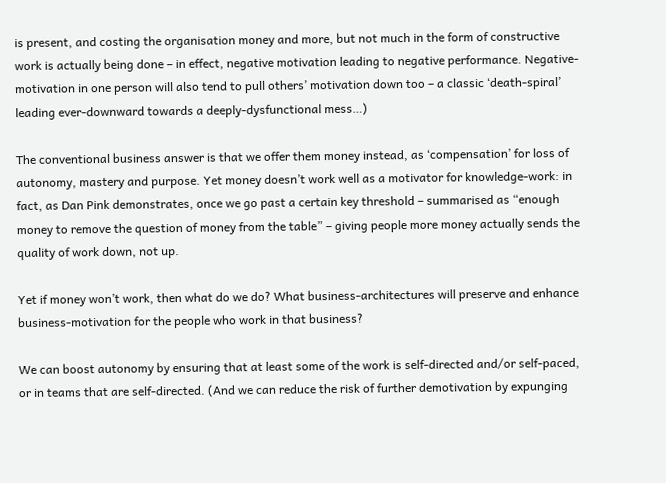is present, and costing the organisation money and more, but not much in the form of constructive work is actually being done – in effect, negative motivation leading to negative performance. Negative-motivation in one person will also tend to pull others’ motivation down too – a classic ‘death-spiral’ leading ever-downward towards a deeply-dysfunctional mess…)

The conventional business answer is that we offer them money instead, as ‘compensation’ for loss of autonomy, mastery and purpose. Yet money doesn’t work well as a motivator for knowledge-work: in fact, as Dan Pink demonstrates, once we go past a certain key threshold – summarised as “enough money to remove the question of money from the table” – giving people more money actually sends the quality of work down, not up.

Yet if money won’t work, then what do we do? What business-architectures will preserve and enhance business-motivation for the people who work in that business?

We can boost autonomy by ensuring that at least some of the work is self-directed and/or self-paced, or in teams that are self-directed. (And we can reduce the risk of further demotivation by expunging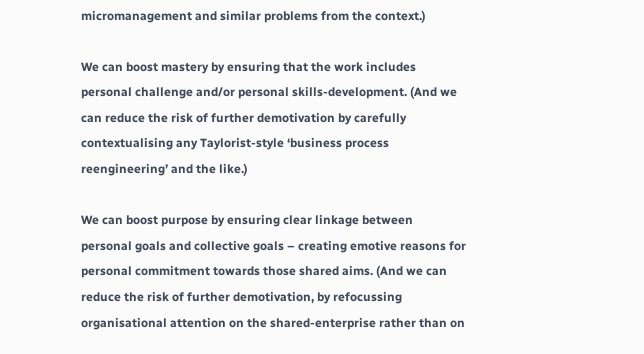micromanagement and similar problems from the context.)

We can boost mastery by ensuring that the work includes personal challenge and/or personal skills-development. (And we can reduce the risk of further demotivation by carefully contextualising any Taylorist-style ‘business process reengineering’ and the like.)

We can boost purpose by ensuring clear linkage between personal goals and collective goals – creating emotive reasons for personal commitment towards those shared aims. (And we can reduce the risk of further demotivation, by refocussing organisational attention on the shared-enterprise rather than on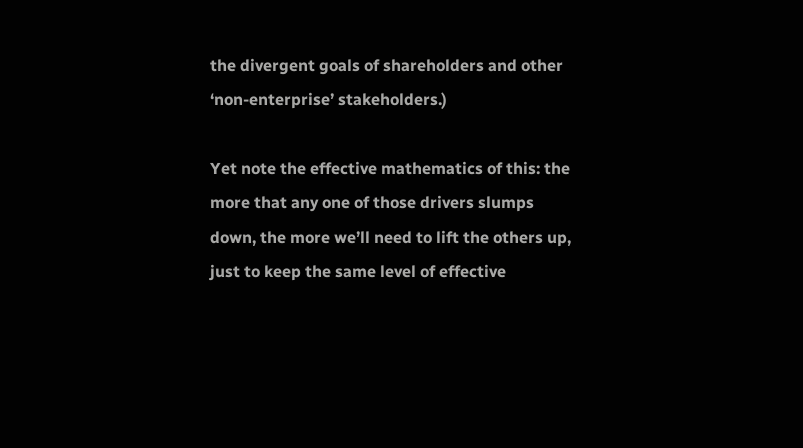the divergent goals of shareholders and other ‘non-enterprise’ stakeholders.)

Yet note the effective mathematics of this: the more that any one of those drivers slumps down, the more we’ll need to lift the others up, just to keep the same level of effective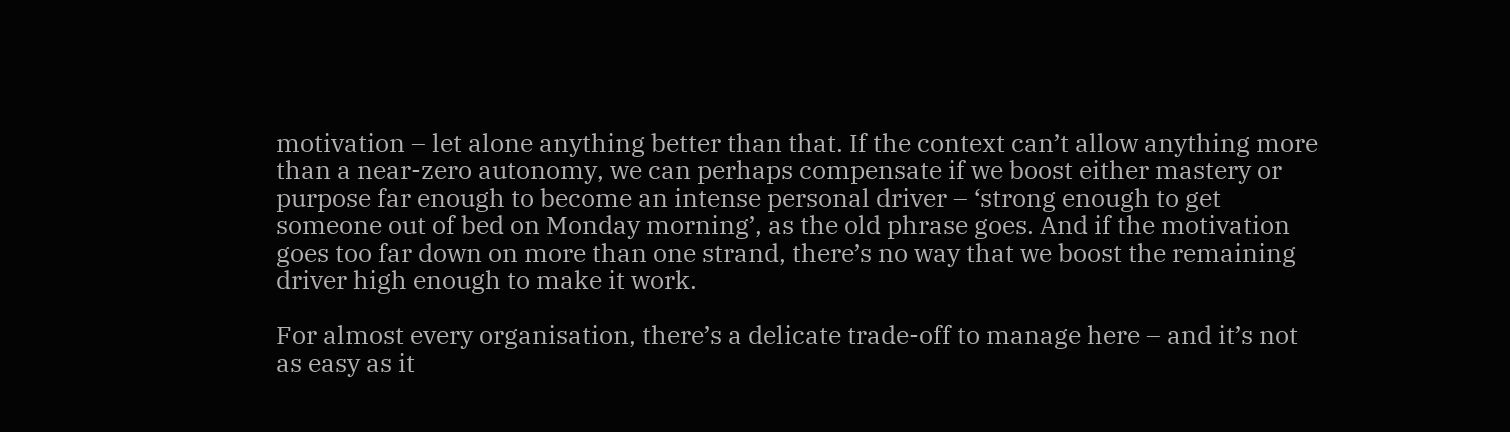motivation – let alone anything better than that. If the context can’t allow anything more than a near-zero autonomy, we can perhaps compensate if we boost either mastery or purpose far enough to become an intense personal driver – ‘strong enough to get someone out of bed on Monday morning’, as the old phrase goes. And if the motivation goes too far down on more than one strand, there’s no way that we boost the remaining driver high enough to make it work.

For almost every organisation, there’s a delicate trade-off to manage here – and it’s not as easy as it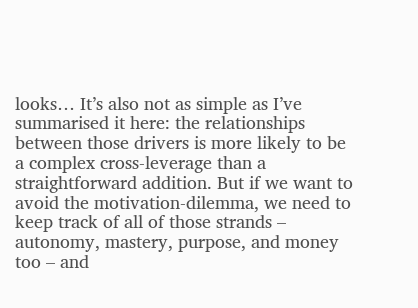looks… It’s also not as simple as I’ve summarised it here: the relationships between those drivers is more likely to be a complex cross-leverage than a straightforward addition. But if we want to avoid the motivation-dilemma, we need to keep track of all of those strands – autonomy, mastery, purpose, and money too – and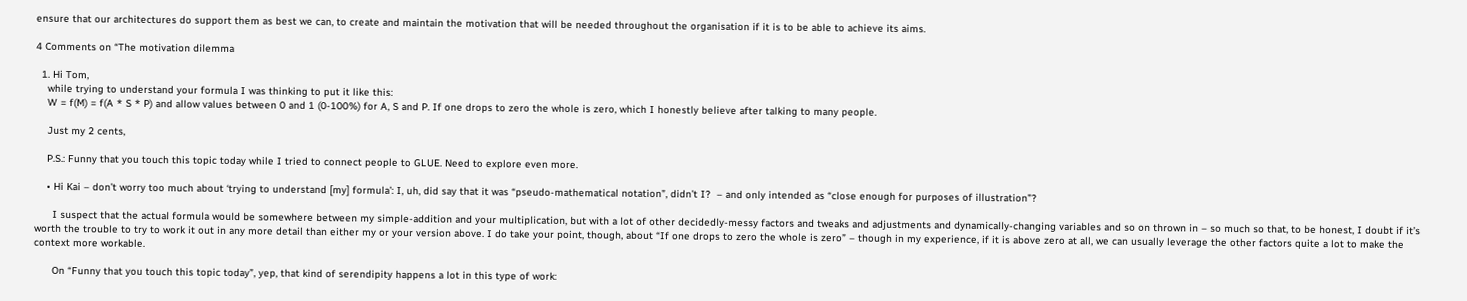ensure that our architectures do support them as best we can, to create and maintain the motivation that will be needed throughout the organisation if it is to be able to achieve its aims.

4 Comments on “The motivation dilemma

  1. Hi Tom,
    while trying to understand your formula I was thinking to put it like this:
    W = f(M) = f(A * S * P) and allow values between 0 and 1 (0-100%) for A, S and P. If one drops to zero the whole is zero, which I honestly believe after talking to many people.

    Just my 2 cents,

    P.S.: Funny that you touch this topic today while I tried to connect people to GLUE. Need to explore even more.

    • Hi Kai – don’t worry too much about ‘trying to understand [my] formula’: I, uh, did say that it was “pseudo-mathematical notation”, didn’t I?  – and only intended as “close enough for purposes of illustration”?

      I suspect that the actual formula would be somewhere between my simple-addition and your multiplication, but with a lot of other decidedly-messy factors and tweaks and adjustments and dynamically-changing variables and so on thrown in – so much so that, to be honest, I doubt if it’s worth the trouble to try to work it out in any more detail than either my or your version above. I do take your point, though, about “If one drops to zero the whole is zero” – though in my experience, if it is above zero at all, we can usually leverage the other factors quite a lot to make the context more workable.

      On “Funny that you touch this topic today”, yep, that kind of serendipity happens a lot in this type of work: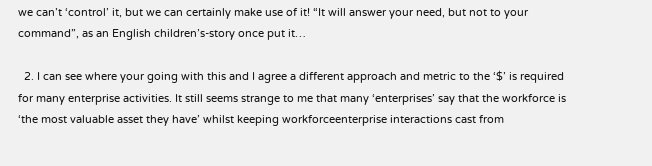we can’t ‘control’ it, but we can certainly make use of it! “It will answer your need, but not to your command”, as an English children’s-story once put it…

  2. I can see where your going with this and I agree a different approach and metric to the ‘$’ is required for many enterprise activities. It still seems strange to me that many ‘enterprises’ say that the workforce is ‘the most valuable asset they have’ whilst keeping workforceenterprise interactions cast from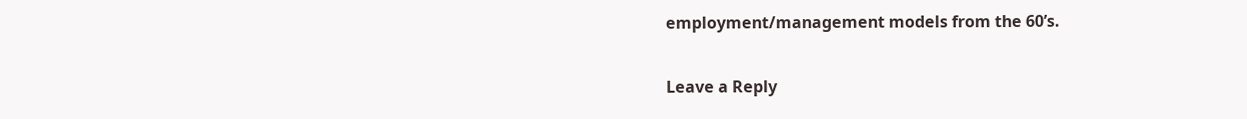employment/management models from the 60’s.

Leave a Reply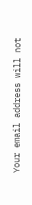Your email address will not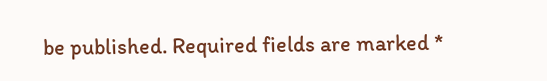be published. Required fields are marked *